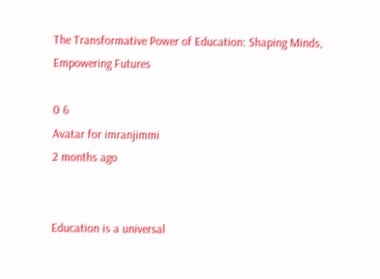The Transformative Power of Education: Shaping Minds, Empowering Futures

0 6
Avatar for imranjimmi
2 months ago


Education is a universal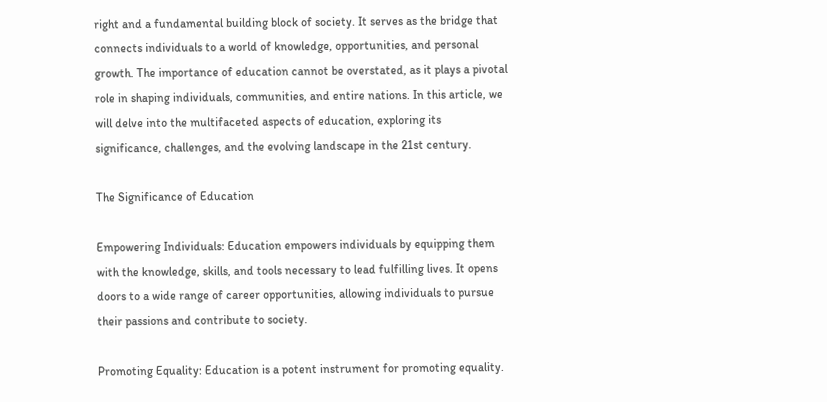right and a fundamental building block of society. It serves as the bridge that connects individuals to a world of knowledge, opportunities, and personal growth. The importance of education cannot be overstated, as it plays a pivotal role in shaping individuals, communities, and entire nations. In this article, we will delve into the multifaceted aspects of education, exploring its significance, challenges, and the evolving landscape in the 21st century.

The Significance of Education

Empowering Individuals: Education empowers individuals by equipping them with the knowledge, skills, and tools necessary to lead fulfilling lives. It opens doors to a wide range of career opportunities, allowing individuals to pursue their passions and contribute to society.

Promoting Equality: Education is a potent instrument for promoting equality.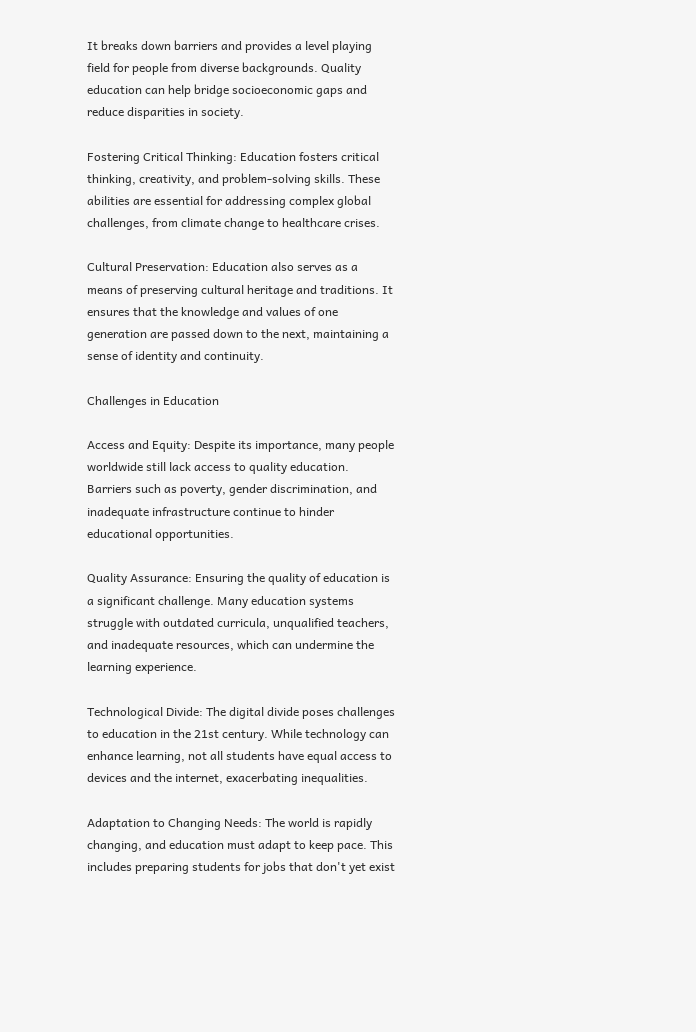It breaks down barriers and provides a level playing field for people from diverse backgrounds. Quality education can help bridge socioeconomic gaps and reduce disparities in society.

Fostering Critical Thinking: Education fosters critical thinking, creativity, and problem-solving skills. These abilities are essential for addressing complex global challenges, from climate change to healthcare crises.

Cultural Preservation: Education also serves as a means of preserving cultural heritage and traditions. It ensures that the knowledge and values of one generation are passed down to the next, maintaining a sense of identity and continuity.

Challenges in Education

Access and Equity: Despite its importance, many people worldwide still lack access to quality education. Barriers such as poverty, gender discrimination, and inadequate infrastructure continue to hinder educational opportunities.

Quality Assurance: Ensuring the quality of education is a significant challenge. Many education systems struggle with outdated curricula, unqualified teachers, and inadequate resources, which can undermine the learning experience.

Technological Divide: The digital divide poses challenges to education in the 21st century. While technology can enhance learning, not all students have equal access to devices and the internet, exacerbating inequalities.

Adaptation to Changing Needs: The world is rapidly changing, and education must adapt to keep pace. This includes preparing students for jobs that don't yet exist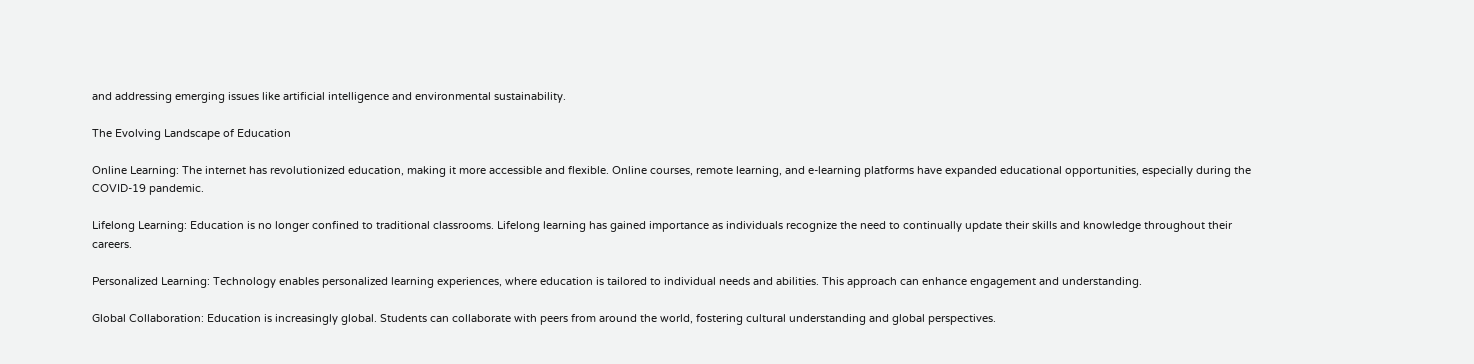and addressing emerging issues like artificial intelligence and environmental sustainability.

The Evolving Landscape of Education

Online Learning: The internet has revolutionized education, making it more accessible and flexible. Online courses, remote learning, and e-learning platforms have expanded educational opportunities, especially during the COVID-19 pandemic.

Lifelong Learning: Education is no longer confined to traditional classrooms. Lifelong learning has gained importance as individuals recognize the need to continually update their skills and knowledge throughout their careers.

Personalized Learning: Technology enables personalized learning experiences, where education is tailored to individual needs and abilities. This approach can enhance engagement and understanding.

Global Collaboration: Education is increasingly global. Students can collaborate with peers from around the world, fostering cultural understanding and global perspectives.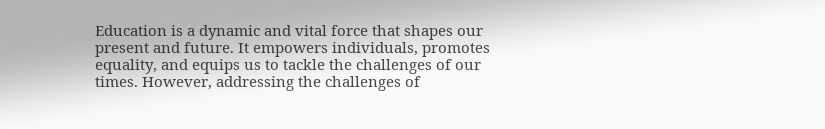Education is a dynamic and vital force that shapes our present and future. It empowers individuals, promotes equality, and equips us to tackle the challenges of our times. However, addressing the challenges of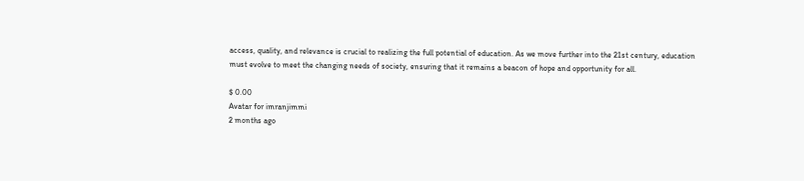access, quality, and relevance is crucial to realizing the full potential of education. As we move further into the 21st century, education must evolve to meet the changing needs of society, ensuring that it remains a beacon of hope and opportunity for all.

$ 0.00
Avatar for imranjimmi
2 months ago